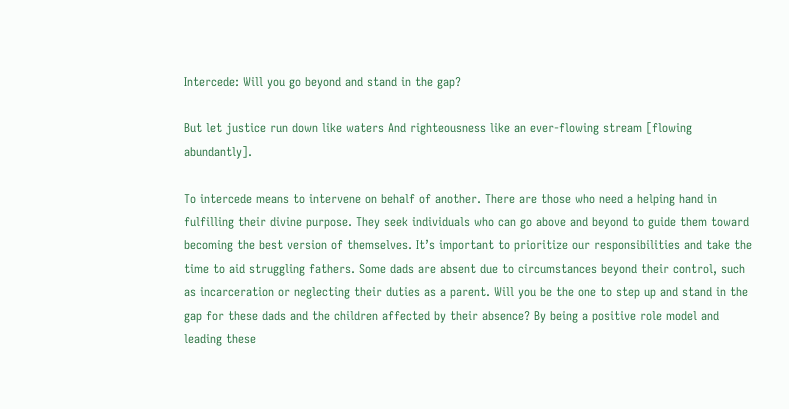Intercede: Will you go beyond and stand in the gap?

But let justice run down like waters And righteousness like an ever-flowing stream [flowing abundantly].

To intercede means to intervene on behalf of another. There are those who need a helping hand in fulfilling their divine purpose. They seek individuals who can go above and beyond to guide them toward becoming the best version of themselves. It’s important to prioritize our responsibilities and take the time to aid struggling fathers. Some dads are absent due to circumstances beyond their control, such as incarceration or neglecting their duties as a parent. Will you be the one to step up and stand in the gap for these dads and the children affected by their absence? By being a positive role model and leading these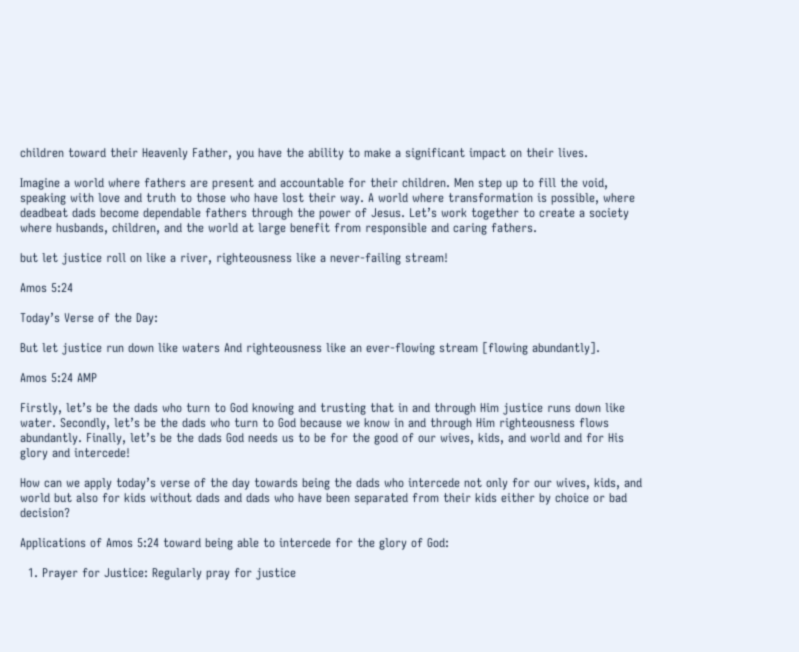children toward their Heavenly Father, you have the ability to make a significant impact on their lives.

Imagine a world where fathers are present and accountable for their children. Men step up to fill the void, speaking with love and truth to those who have lost their way. A world where transformation is possible, where deadbeat dads become dependable fathers through the power of Jesus. Let’s work together to create a society where husbands, children, and the world at large benefit from responsible and caring fathers.

but let justice roll on like a river, righteousness like a never-failing stream!

Amos 5:24

Today’s Verse of the Day:

But let justice run down like waters And righteousness like an ever-flowing stream [flowing abundantly].

Amos 5:24 AMP

Firstly, let’s be the dads who turn to God knowing and trusting that in and through Him justice runs down like water. Secondly, let’s be the dads who turn to God because we know in and through Him righteousness flows abundantly. Finally, let’s be the dads God needs us to be for the good of our wives, kids, and world and for His glory and intercede!

How can we apply today’s verse of the day towards being the dads who intercede not only for our wives, kids, and world but also for kids without dads and dads who have been separated from their kids either by choice or bad decision?

Applications of Amos 5:24 toward being able to intercede for the glory of God:

  1. Prayer for Justice: Regularly pray for justice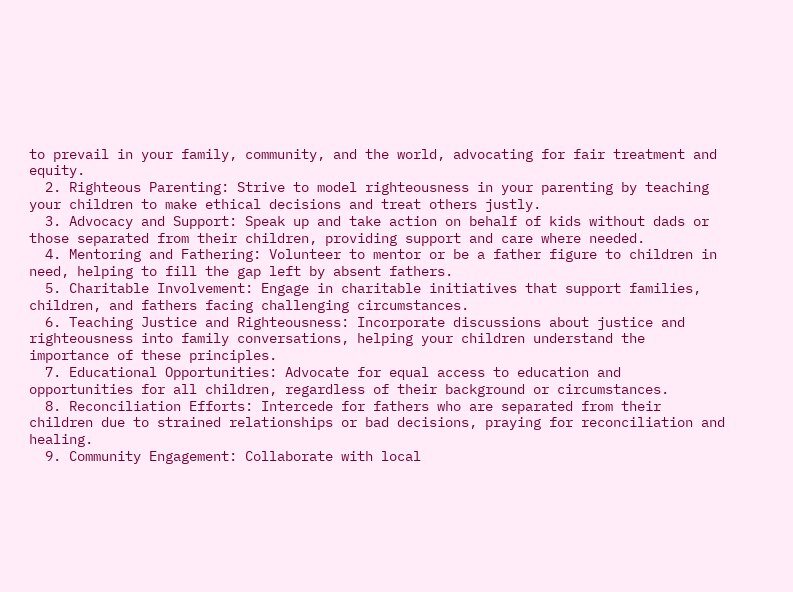to prevail in your family, community, and the world, advocating for fair treatment and equity.
  2. Righteous Parenting: Strive to model righteousness in your parenting by teaching your children to make ethical decisions and treat others justly.
  3. Advocacy and Support: Speak up and take action on behalf of kids without dads or those separated from their children, providing support and care where needed.
  4. Mentoring and Fathering: Volunteer to mentor or be a father figure to children in need, helping to fill the gap left by absent fathers.
  5. Charitable Involvement: Engage in charitable initiatives that support families, children, and fathers facing challenging circumstances.
  6. Teaching Justice and Righteousness: Incorporate discussions about justice and righteousness into family conversations, helping your children understand the importance of these principles.
  7. Educational Opportunities: Advocate for equal access to education and opportunities for all children, regardless of their background or circumstances.
  8. Reconciliation Efforts: Intercede for fathers who are separated from their children due to strained relationships or bad decisions, praying for reconciliation and healing.
  9. Community Engagement: Collaborate with local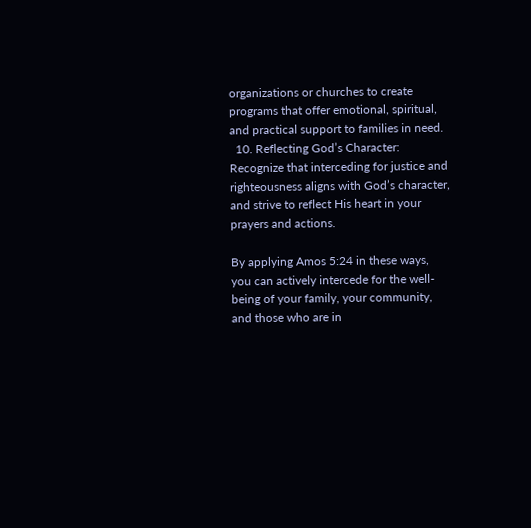organizations or churches to create programs that offer emotional, spiritual, and practical support to families in need.
  10. Reflecting God’s Character: Recognize that interceding for justice and righteousness aligns with God’s character, and strive to reflect His heart in your prayers and actions.

By applying Amos 5:24 in these ways, you can actively intercede for the well-being of your family, your community, and those who are in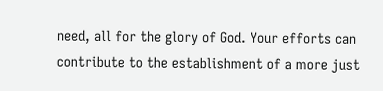need, all for the glory of God. Your efforts can contribute to the establishment of a more just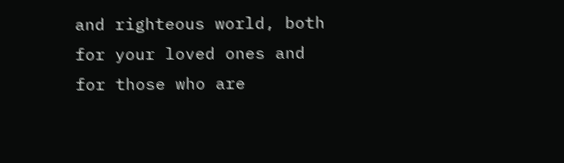and righteous world, both for your loved ones and for those who are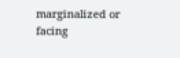marginalized or facing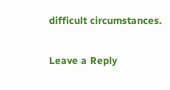difficult circumstances.

Leave a Reply